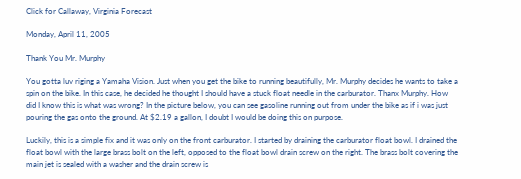Click for Callaway, Virginia Forecast

Monday, April 11, 2005

Thank You Mr. Murphy

You gotta luv riging a Yamaha Vision. Just when you get the bike to running beautifully, Mr. Murphy decides he wants to take a spin on the bike. In this case, he decided he thought I should have a stuck float needle in the carburator. Thanx Murphy. How did I know this is what was wrong? In the picture below, you can see gasoline running out from under the bike as if i was just pouring the gas onto the ground. At $2.19 a gallon, I doubt I would be doing this on purpose.

Luckily, this is a simple fix and it was only on the front carburator. I started by draining the carburator float bowl. I drained the float bowl with the large brass bolt on the left, opposed to the float bowl drain screw on the right. The brass bolt covering the main jet is sealed with a washer and the drain screw is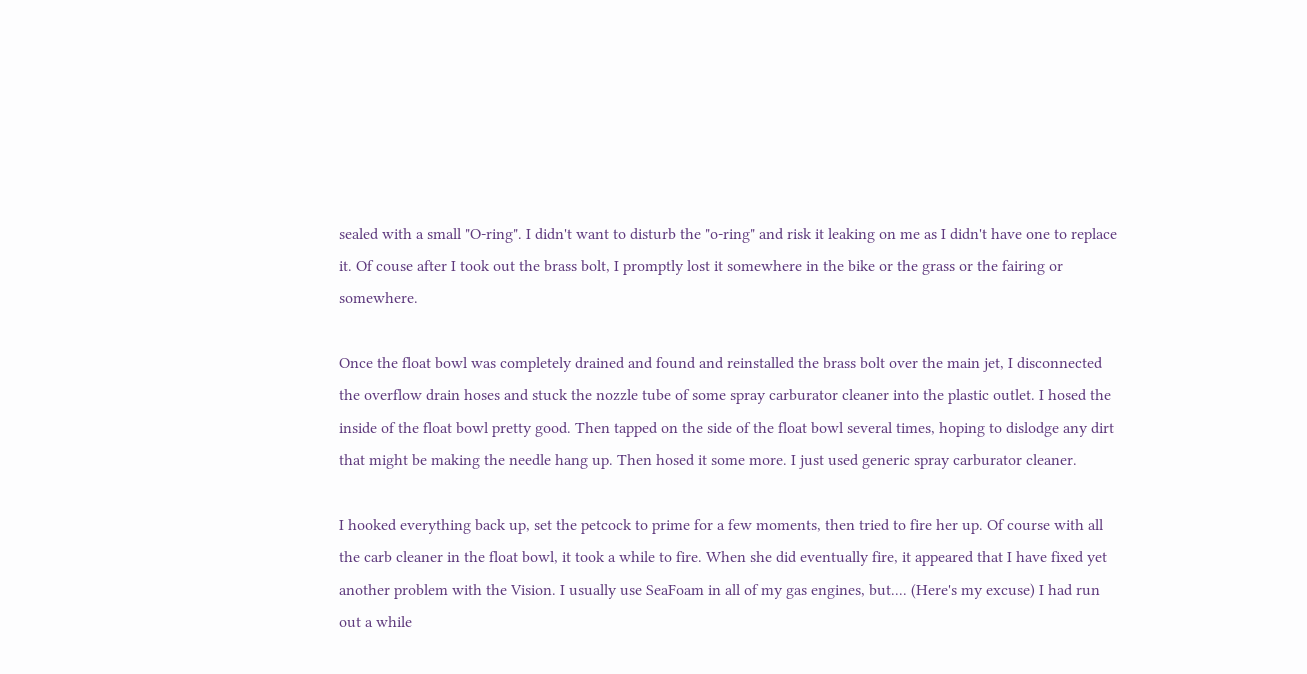sealed with a small "O-ring". I didn't want to disturb the "o-ring" and risk it leaking on me as I didn't have one to replace it. Of couse after I took out the brass bolt, I promptly lost it somewhere in the bike or the grass or the fairing or somewhere.

Once the float bowl was completely drained and found and reinstalled the brass bolt over the main jet, I disconnected the overflow drain hoses and stuck the nozzle tube of some spray carburator cleaner into the plastic outlet. I hosed the inside of the float bowl pretty good. Then tapped on the side of the float bowl several times, hoping to dislodge any dirt that might be making the needle hang up. Then hosed it some more. I just used generic spray carburator cleaner.

I hooked everything back up, set the petcock to prime for a few moments, then tried to fire her up. Of course with all the carb cleaner in the float bowl, it took a while to fire. When she did eventually fire, it appeared that I have fixed yet another problem with the Vision. I usually use SeaFoam in all of my gas engines, but.... (Here's my excuse) I had run out a while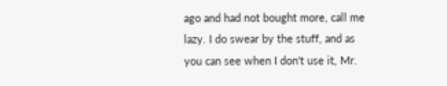ago and had not bought more, call me lazy. I do swear by the stuff, and as you can see when I don't use it, Mr.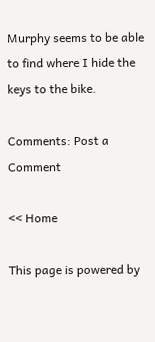Murphy seems to be able to find where I hide the keys to the bike.

Comments: Post a Comment

<< Home

This page is powered by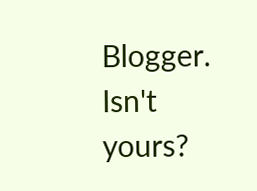Blogger. Isn't yours?